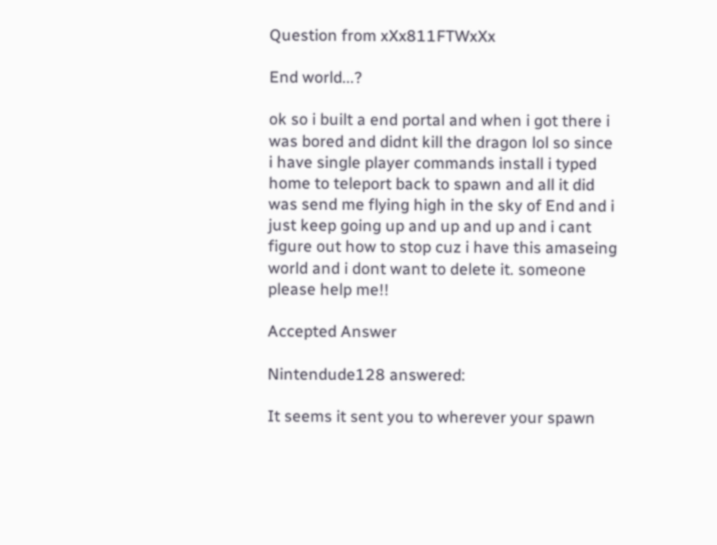Question from xXx811FTWxXx

End world...?

ok so i built a end portal and when i got there i was bored and didnt kill the dragon lol so since i have single player commands install i typed home to teleport back to spawn and all it did was send me flying high in the sky of End and i just keep going up and up and up and i cant figure out how to stop cuz i have this amaseing world and i dont want to delete it. someone please help me!!

Accepted Answer

Nintendude128 answered:

It seems it sent you to wherever your spawn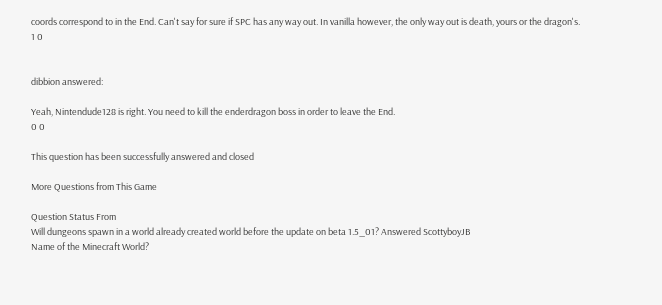coords correspond to in the End. Can't say for sure if SPC has any way out. In vanilla however, the only way out is death, yours or the dragon's.
1 0


dibbion answered:

Yeah, Nintendude128 is right. You need to kill the enderdragon boss in order to leave the End.
0 0

This question has been successfully answered and closed

More Questions from This Game

Question Status From
Will dungeons spawn in a world already created world before the update on beta 1.5_01? Answered ScottyboyJB
Name of the Minecraft World?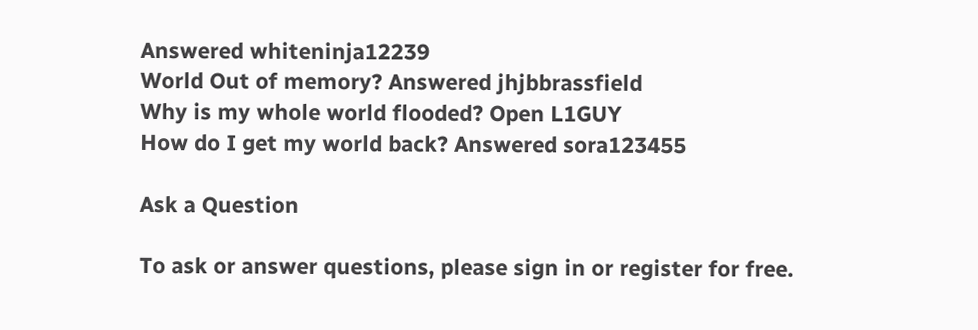Answered whiteninja12239
World Out of memory? Answered jhjbbrassfield
Why is my whole world flooded? Open L1GUY
How do I get my world back? Answered sora123455

Ask a Question

To ask or answer questions, please sign in or register for free.